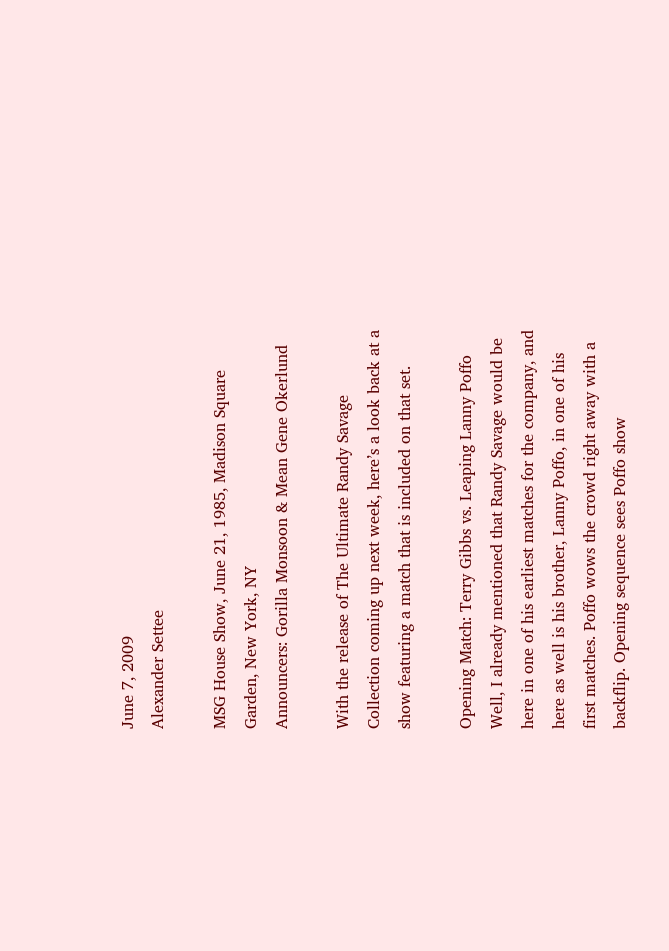June 7, 2009
Alexander Settee

MSG House Show, June 21, 1985, Madison Square Garden, New York, NY
Announcers: Gorilla Monsoon & Mean Gene Okerlund

With the release of The Ultimate Randy Savage Collection coming up next week, here’s a look back at a show featuring a match that is included on that set.

Opening Match: Terry Gibbs vs. Leaping Lanny Poffo
Well, I already mentioned that Randy Savage would be here in one of his earliest matches for the company, and here as well is his brother, Lanny Poffo, in one of his first matches. Poffo wows the crowd right away with a backflip. Opening sequence sees Poffo show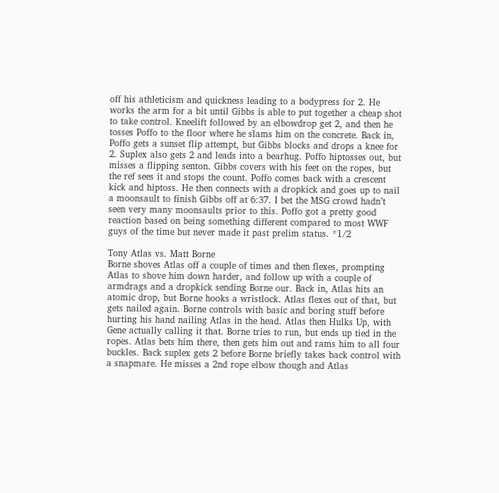off his athleticism and quickness leading to a bodypress for 2. He works the arm for a bit until Gibbs is able to put together a cheap shot to take control. Kneelift followed by an elbowdrop get 2, and then he tosses Poffo to the floor where he slams him on the concrete. Back in, Poffo gets a sunset flip attempt, but Gibbs blocks and drops a knee for 2. Suplex also gets 2 and leads into a bearhug. Poffo hiptosses out, but misses a flipping senton. Gibbs covers with his feet on the ropes, but the ref sees it and stops the count. Poffo comes back with a crescent kick and hiptoss. He then connects with a dropkick and goes up to nail a moonsault to finish Gibbs off at 6:37. I bet the MSG crowd hadn’t seen very many moonsaults prior to this. Poffo got a pretty good reaction based on being something different compared to most WWF guys of the time but never made it past prelim status. *1/2

Tony Atlas vs. Matt Borne
Borne shoves Atlas off a couple of times and then flexes, prompting Atlas to shove him down harder, and follow up with a couple of armdrags and a dropkick sending Borne our. Back in, Atlas hits an atomic drop, but Borne hooks a wristlock. Atlas flexes out of that, but gets nailed again. Borne controls with basic and boring stuff before hurting his hand nailing Atlas in the head. Atlas then Hulks Up, with Gene actually calling it that. Borne tries to run, but ends up tied in the ropes. Atlas bets him there, then gets him out and rams him to all four buckles. Back suplex gets 2 before Borne briefly takes back control with a snapmare. He misses a 2nd rope elbow though and Atlas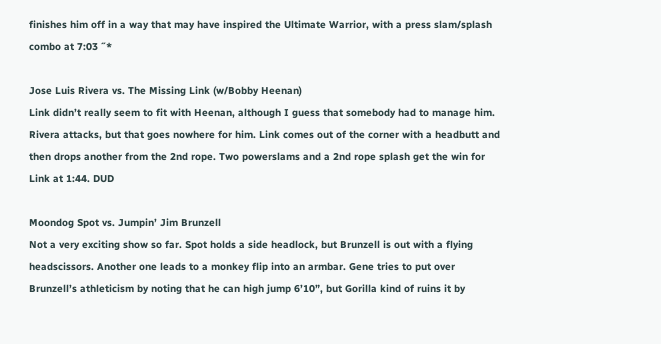finishes him off in a way that may have inspired the Ultimate Warrior, with a press slam/splash combo at 7:03 ˝*

Jose Luis Rivera vs. The Missing Link (w/Bobby Heenan)
Link didn’t really seem to fit with Heenan, although I guess that somebody had to manage him. Rivera attacks, but that goes nowhere for him. Link comes out of the corner with a headbutt and then drops another from the 2nd rope. Two powerslams and a 2nd rope splash get the win for Link at 1:44. DUD

Moondog Spot vs. Jumpin’ Jim Brunzell
Not a very exciting show so far. Spot holds a side headlock, but Brunzell is out with a flying headscissors. Another one leads to a monkey flip into an armbar. Gene tries to put over Brunzell’s athleticism by noting that he can high jump 6’10”, but Gorilla kind of ruins it by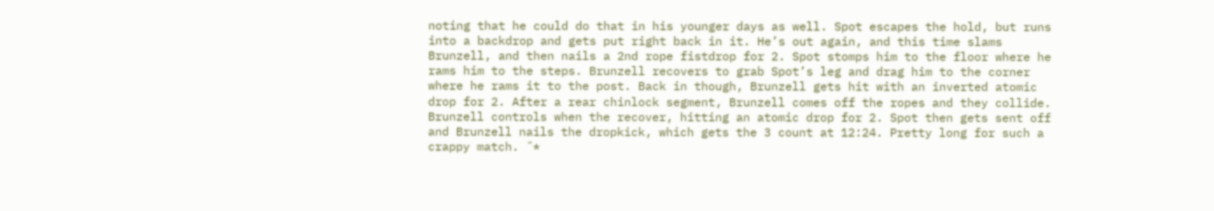noting that he could do that in his younger days as well. Spot escapes the hold, but runs into a backdrop and gets put right back in it. He’s out again, and this time slams Brunzell, and then nails a 2nd rope fistdrop for 2. Spot stomps him to the floor where he rams him to the steps. Brunzell recovers to grab Spot’s leg and drag him to the corner where he rams it to the post. Back in though, Brunzell gets hit with an inverted atomic drop for 2. After a rear chinlock segment, Brunzell comes off the ropes and they collide. Brunzell controls when the recover, hitting an atomic drop for 2. Spot then gets sent off and Brunzell nails the dropkick, which gets the 3 count at 12:24. Pretty long for such a crappy match. ˝*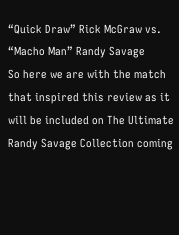“Quick Draw” Rick McGraw vs. “Macho Man” Randy Savage
So here we are with the match that inspired this review as it will be included on The Ultimate Randy Savage Collection coming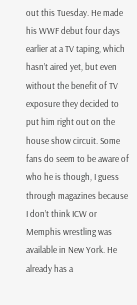out this Tuesday. He made his WWF debut four days earlier at a TV taping, which hasn’t aired yet, but even without the benefit of TV exposure they decided to put him right out on the house show circuit. Some fans do seem to be aware of who he is though, I guess through magazines because I don’t think ICW or Memphis wrestling was available in New York. He already has a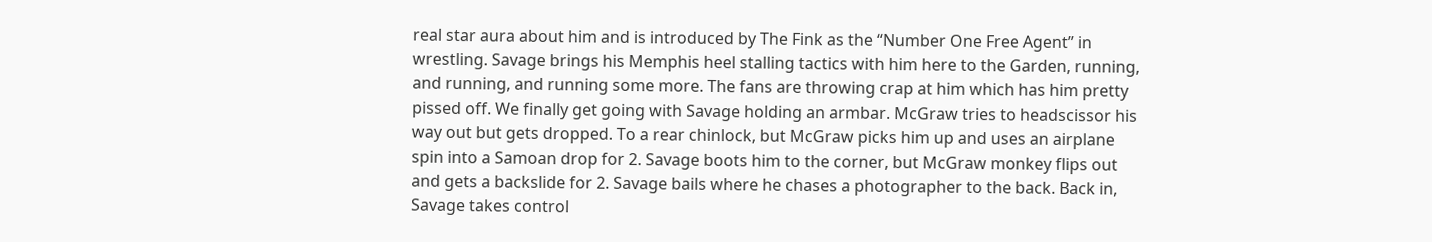real star aura about him and is introduced by The Fink as the “Number One Free Agent” in wrestling. Savage brings his Memphis heel stalling tactics with him here to the Garden, running, and running, and running some more. The fans are throwing crap at him which has him pretty pissed off. We finally get going with Savage holding an armbar. McGraw tries to headscissor his way out but gets dropped. To a rear chinlock, but McGraw picks him up and uses an airplane spin into a Samoan drop for 2. Savage boots him to the corner, but McGraw monkey flips out and gets a backslide for 2. Savage bails where he chases a photographer to the back. Back in, Savage takes control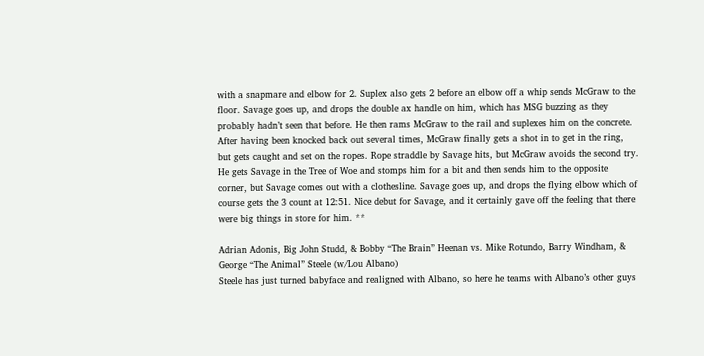with a snapmare and elbow for 2. Suplex also gets 2 before an elbow off a whip sends McGraw to the floor. Savage goes up, and drops the double ax handle on him, which has MSG buzzing as they probably hadn’t seen that before. He then rams McGraw to the rail and suplexes him on the concrete. After having been knocked back out several times, McGraw finally gets a shot in to get in the ring, but gets caught and set on the ropes. Rope straddle by Savage hits, but McGraw avoids the second try. He gets Savage in the Tree of Woe and stomps him for a bit and then sends him to the opposite corner, but Savage comes out with a clothesline. Savage goes up, and drops the flying elbow which of course gets the 3 count at 12:51. Nice debut for Savage, and it certainly gave off the feeling that there were big things in store for him. **

Adrian Adonis, Big John Studd, & Bobby “The Brain” Heenan vs. Mike Rotundo, Barry Windham, & George “The Animal” Steele (w/Lou Albano)
Steele has just turned babyface and realigned with Albano, so here he teams with Albano’s other guys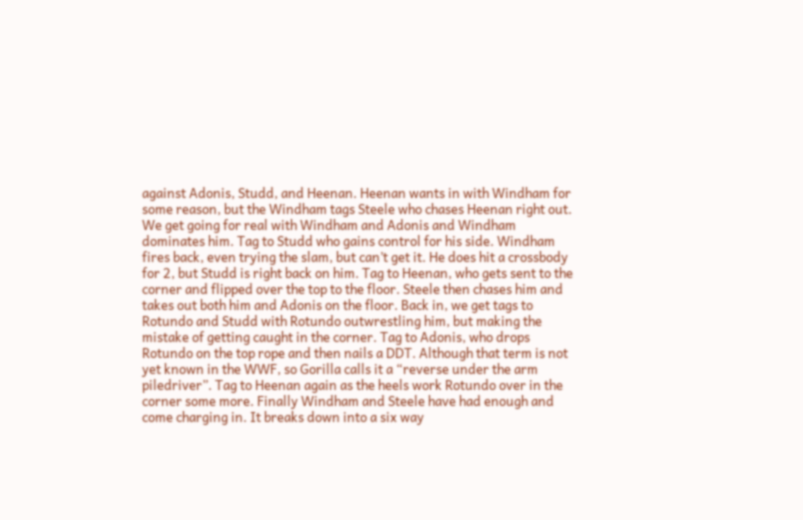against Adonis, Studd, and Heenan. Heenan wants in with Windham for some reason, but the Windham tags Steele who chases Heenan right out. We get going for real with Windham and Adonis and Windham dominates him. Tag to Studd who gains control for his side. Windham fires back, even trying the slam, but can’t get it. He does hit a crossbody for 2, but Studd is right back on him. Tag to Heenan, who gets sent to the corner and flipped over the top to the floor. Steele then chases him and takes out both him and Adonis on the floor. Back in, we get tags to Rotundo and Studd with Rotundo outwrestling him, but making the mistake of getting caught in the corner. Tag to Adonis, who drops Rotundo on the top rope and then nails a DDT. Although that term is not yet known in the WWF, so Gorilla calls it a “reverse under the arm piledriver”. Tag to Heenan again as the heels work Rotundo over in the corner some more. Finally Windham and Steele have had enough and come charging in. It breaks down into a six way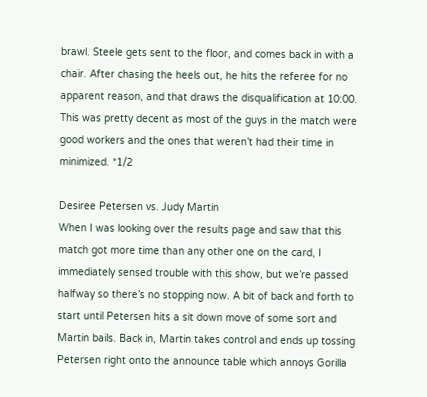brawl. Steele gets sent to the floor, and comes back in with a chair. After chasing the heels out, he hits the referee for no apparent reason, and that draws the disqualification at 10:00. This was pretty decent as most of the guys in the match were good workers and the ones that weren’t had their time in minimized. *1/2

Desiree Petersen vs. Judy Martin
When I was looking over the results page and saw that this match got more time than any other one on the card, I immediately sensed trouble with this show, but we’re passed halfway so there’s no stopping now. A bit of back and forth to start until Petersen hits a sit down move of some sort and Martin bails. Back in, Martin takes control and ends up tossing Petersen right onto the announce table which annoys Gorilla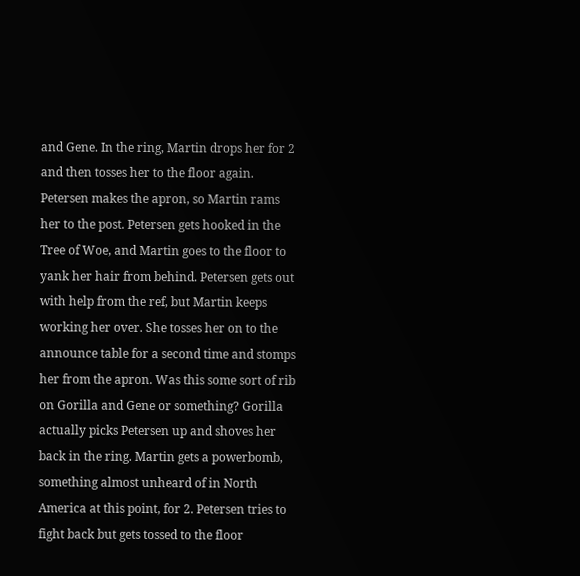and Gene. In the ring, Martin drops her for 2 and then tosses her to the floor again. Petersen makes the apron, so Martin rams her to the post. Petersen gets hooked in the Tree of Woe, and Martin goes to the floor to yank her hair from behind. Petersen gets out with help from the ref, but Martin keeps working her over. She tosses her on to the announce table for a second time and stomps her from the apron. Was this some sort of rib on Gorilla and Gene or something? Gorilla actually picks Petersen up and shoves her back in the ring. Martin gets a powerbomb, something almost unheard of in North America at this point, for 2. Petersen tries to fight back but gets tossed to the floor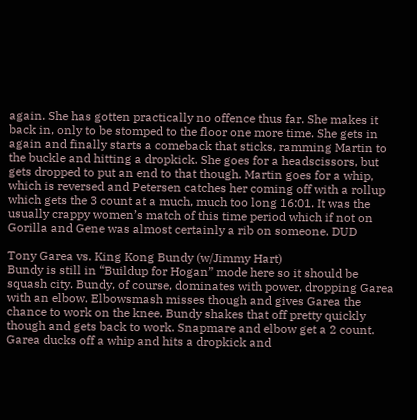again. She has gotten practically no offence thus far. She makes it back in, only to be stomped to the floor one more time. She gets in again and finally starts a comeback that sticks, ramming Martin to the buckle and hitting a dropkick. She goes for a headscissors, but gets dropped to put an end to that though. Martin goes for a whip, which is reversed and Petersen catches her coming off with a rollup which gets the 3 count at a much, much too long 16:01. It was the usually crappy women’s match of this time period which if not on Gorilla and Gene was almost certainly a rib on someone. DUD

Tony Garea vs. King Kong Bundy (w/Jimmy Hart)
Bundy is still in “Buildup for Hogan” mode here so it should be squash city. Bundy, of course, dominates with power, dropping Garea with an elbow. Elbowsmash misses though and gives Garea the chance to work on the knee. Bundy shakes that off pretty quickly though and gets back to work. Snapmare and elbow get a 2 count. Garea ducks off a whip and hits a dropkick and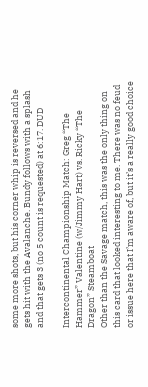some more shots, but his corner whip is reversed and he gets hit with the Avalanche. Bundy follows with a splash and that gets 3 (no 5 count is requested) at 6:17. DUD

Intercontinental Championship Match: Greg “The Hammer” Valentine (w/Jimmy Hart) vs. Ricky “The Dragon” Steamboat
Other than the Savage match, this was the only thing on this card that looked interesting to me. There was no feud or issue here that I’m aware of, but it’s a really good choice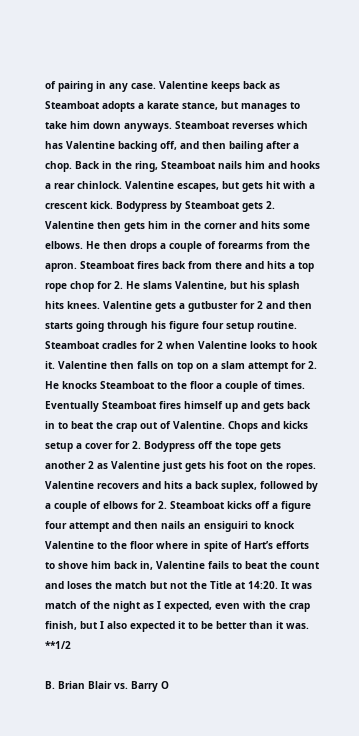of pairing in any case. Valentine keeps back as Steamboat adopts a karate stance, but manages to take him down anyways. Steamboat reverses which has Valentine backing off, and then bailing after a chop. Back in the ring, Steamboat nails him and hooks a rear chinlock. Valentine escapes, but gets hit with a crescent kick. Bodypress by Steamboat gets 2. Valentine then gets him in the corner and hits some elbows. He then drops a couple of forearms from the apron. Steamboat fires back from there and hits a top rope chop for 2. He slams Valentine, but his splash hits knees. Valentine gets a gutbuster for 2 and then starts going through his figure four setup routine. Steamboat cradles for 2 when Valentine looks to hook it. Valentine then falls on top on a slam attempt for 2. He knocks Steamboat to the floor a couple of times. Eventually Steamboat fires himself up and gets back in to beat the crap out of Valentine. Chops and kicks setup a cover for 2. Bodypress off the tope gets another 2 as Valentine just gets his foot on the ropes. Valentine recovers and hits a back suplex, followed by a couple of elbows for 2. Steamboat kicks off a figure four attempt and then nails an ensiguiri to knock Valentine to the floor where in spite of Hart’s efforts to shove him back in, Valentine fails to beat the count and loses the match but not the Title at 14:20. It was match of the night as I expected, even with the crap finish, but I also expected it to be better than it was. **1/2

B. Brian Blair vs. Barry O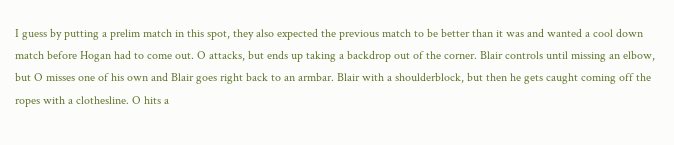I guess by putting a prelim match in this spot, they also expected the previous match to be better than it was and wanted a cool down match before Hogan had to come out. O attacks, but ends up taking a backdrop out of the corner. Blair controls until missing an elbow, but O misses one of his own and Blair goes right back to an armbar. Blair with a shoulderblock, but then he gets caught coming off the ropes with a clothesline. O hits a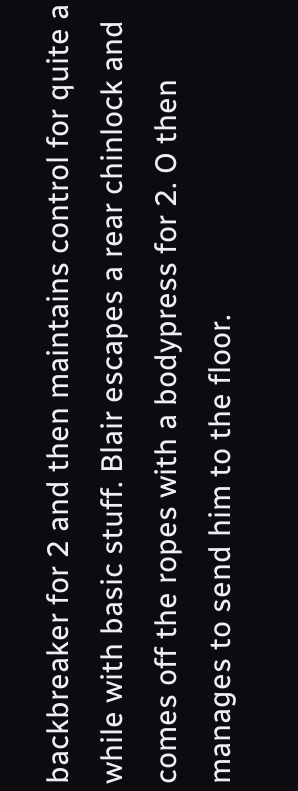backbreaker for 2 and then maintains control for quite a while with basic stuff. Blair escapes a rear chinlock and comes off the ropes with a bodypress for 2. O then manages to send him to the floor.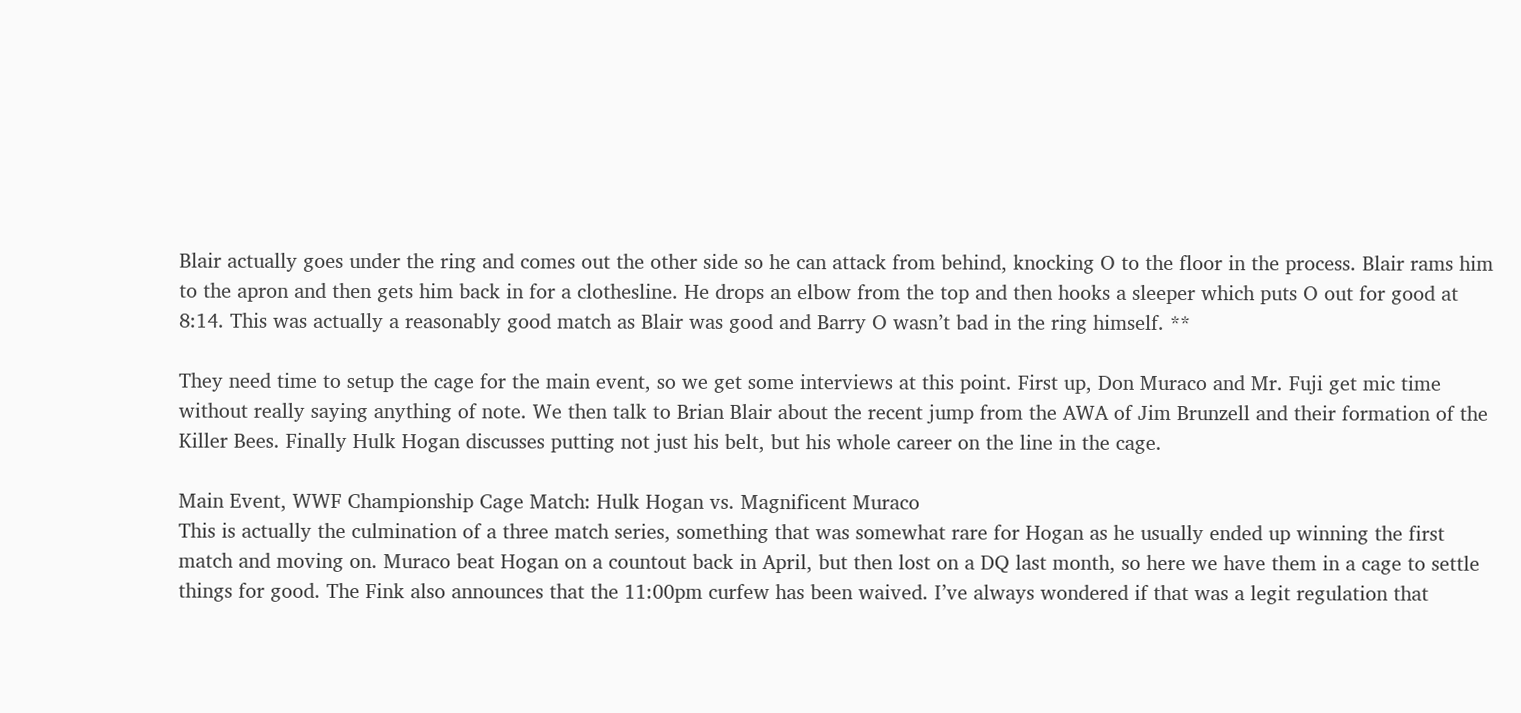Blair actually goes under the ring and comes out the other side so he can attack from behind, knocking O to the floor in the process. Blair rams him to the apron and then gets him back in for a clothesline. He drops an elbow from the top and then hooks a sleeper which puts O out for good at 8:14. This was actually a reasonably good match as Blair was good and Barry O wasn’t bad in the ring himself. **

They need time to setup the cage for the main event, so we get some interviews at this point. First up, Don Muraco and Mr. Fuji get mic time without really saying anything of note. We then talk to Brian Blair about the recent jump from the AWA of Jim Brunzell and their formation of the Killer Bees. Finally Hulk Hogan discusses putting not just his belt, but his whole career on the line in the cage.

Main Event, WWF Championship Cage Match: Hulk Hogan vs. Magnificent Muraco
This is actually the culmination of a three match series, something that was somewhat rare for Hogan as he usually ended up winning the first match and moving on. Muraco beat Hogan on a countout back in April, but then lost on a DQ last month, so here we have them in a cage to settle things for good. The Fink also announces that the 11:00pm curfew has been waived. I’ve always wondered if that was a legit regulation that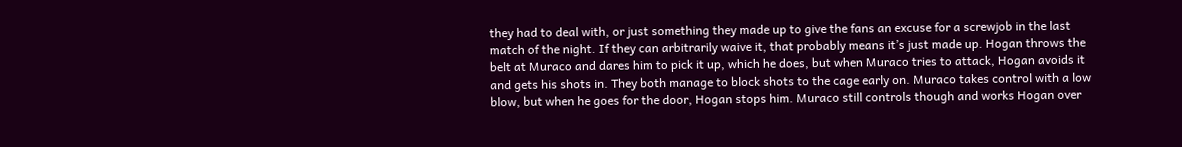they had to deal with, or just something they made up to give the fans an excuse for a screwjob in the last match of the night. If they can arbitrarily waive it, that probably means it’s just made up. Hogan throws the belt at Muraco and dares him to pick it up, which he does, but when Muraco tries to attack, Hogan avoids it and gets his shots in. They both manage to block shots to the cage early on. Muraco takes control with a low blow, but when he goes for the door, Hogan stops him. Muraco still controls though and works Hogan over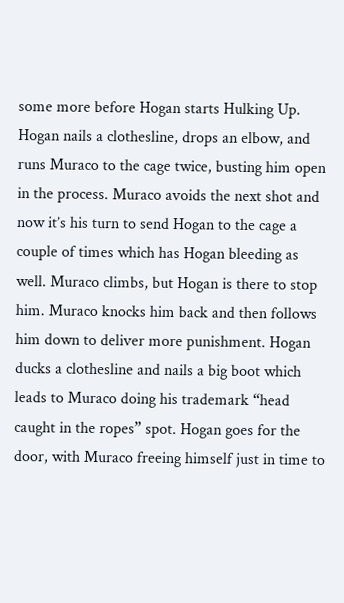some more before Hogan starts Hulking Up. Hogan nails a clothesline, drops an elbow, and runs Muraco to the cage twice, busting him open in the process. Muraco avoids the next shot and now it’s his turn to send Hogan to the cage a couple of times which has Hogan bleeding as well. Muraco climbs, but Hogan is there to stop him. Muraco knocks him back and then follows him down to deliver more punishment. Hogan ducks a clothesline and nails a big boot which leads to Muraco doing his trademark “head caught in the ropes” spot. Hogan goes for the door, with Muraco freeing himself just in time to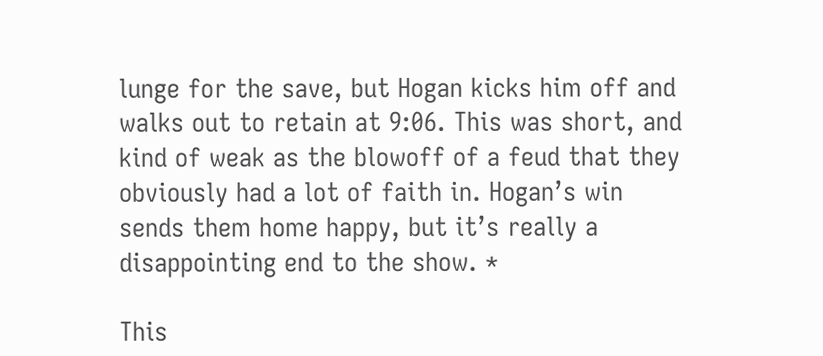lunge for the save, but Hogan kicks him off and walks out to retain at 9:06. This was short, and kind of weak as the blowoff of a feud that they obviously had a lot of faith in. Hogan’s win sends them home happy, but it’s really a disappointing end to the show. *

This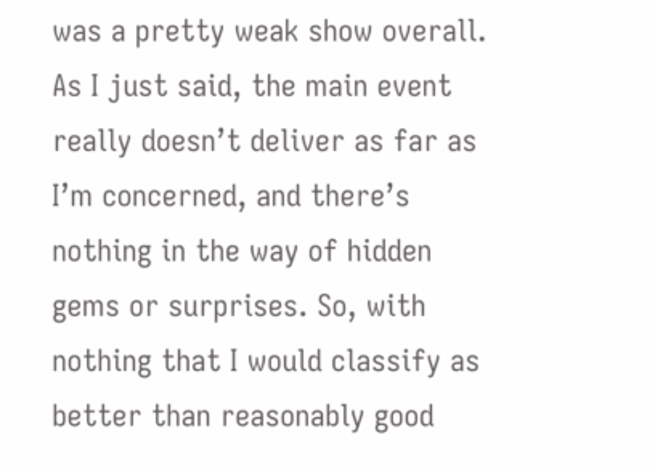was a pretty weak show overall. As I just said, the main event really doesn’t deliver as far as I’m concerned, and there’s nothing in the way of hidden gems or surprises. So, with nothing that I would classify as better than reasonably good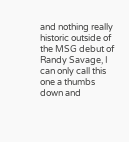and nothing really historic outside of the MSG debut of Randy Savage, I can only call this one a thumbs down and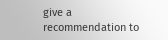give a recommendation to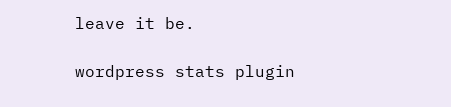leave it be.

wordpress stats plugin